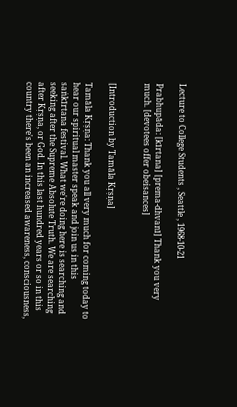Lecture to College Students , Seattle , 1968-10-21

Prabhupāda: [kīrtana] [prema-dhvanī] Thank you very much. [devotees offer obeisances]


[Introduction by Tamāla Kṛṣṇa]

Tamāla Kṛṣṇa: Thank you all very much for coming today to hear our spiritual master speak and join us in this saṅkīrtana festival. What we're doing here is searching and seeking after the Supreme Absolute Truth. We are searching after Kṛṣṇa, or God. In this last hundred years or so in this country there's been an increased awareness, consciousness,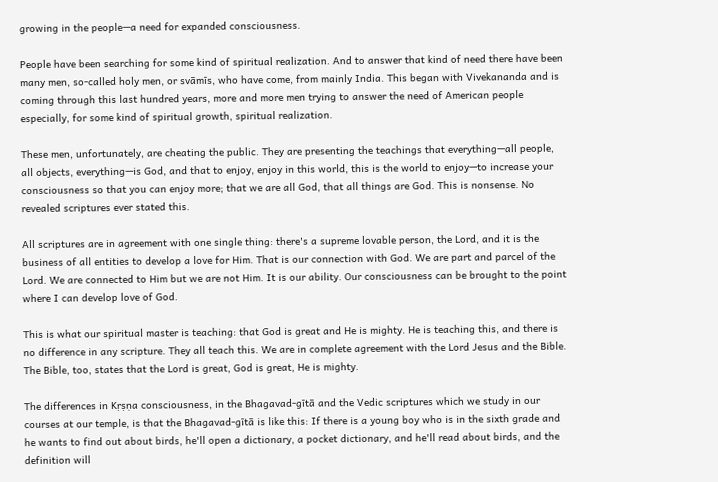growing in the people—a need for expanded consciousness.

People have been searching for some kind of spiritual realization. And to answer that kind of need there have been many men, so-called holy men, or svāmīs, who have come, from mainly India. This began with Vivekananda and is coming through this last hundred years, more and more men trying to answer the need of American people especially, for some kind of spiritual growth, spiritual realization.

These men, unfortunately, are cheating the public. They are presenting the teachings that everything—all people, all objects, everything—is God, and that to enjoy, enjoy in this world, this is the world to enjoy—to increase your consciousness so that you can enjoy more; that we are all God, that all things are God. This is nonsense. No revealed scriptures ever stated this.

All scriptures are in agreement with one single thing: there's a supreme lovable person, the Lord, and it is the business of all entities to develop a love for Him. That is our connection with God. We are part and parcel of the Lord. We are connected to Him but we are not Him. It is our ability. Our consciousness can be brought to the point where I can develop love of God.

This is what our spiritual master is teaching: that God is great and He is mighty. He is teaching this, and there is no difference in any scripture. They all teach this. We are in complete agreement with the Lord Jesus and the Bible. The Bible, too, states that the Lord is great, God is great, He is mighty.

The differences in Kṛṣṇa consciousness, in the Bhagavad-gītā and the Vedic scriptures which we study in our courses at our temple, is that the Bhagavad-gītā is like this: If there is a young boy who is in the sixth grade and he wants to find out about birds, he'll open a dictionary, a pocket dictionary, and he'll read about birds, and the definition will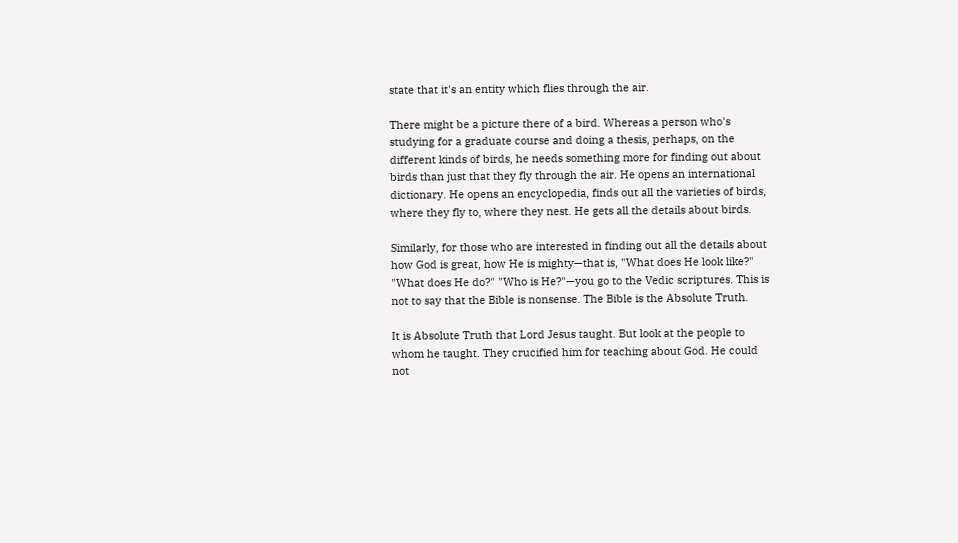state that it's an entity which flies through the air.

There might be a picture there of a bird. Whereas a person who's studying for a graduate course and doing a thesis, perhaps, on the different kinds of birds, he needs something more for finding out about birds than just that they fly through the air. He opens an international dictionary. He opens an encyclopedia, finds out all the varieties of birds, where they fly to, where they nest. He gets all the details about birds.

Similarly, for those who are interested in finding out all the details about how God is great, how He is mighty—that is, "What does He look like?" "What does He do?" "Who is He?"—you go to the Vedic scriptures. This is not to say that the Bible is nonsense. The Bible is the Absolute Truth.

It is Absolute Truth that Lord Jesus taught. But look at the people to whom he taught. They crucified him for teaching about God. He could not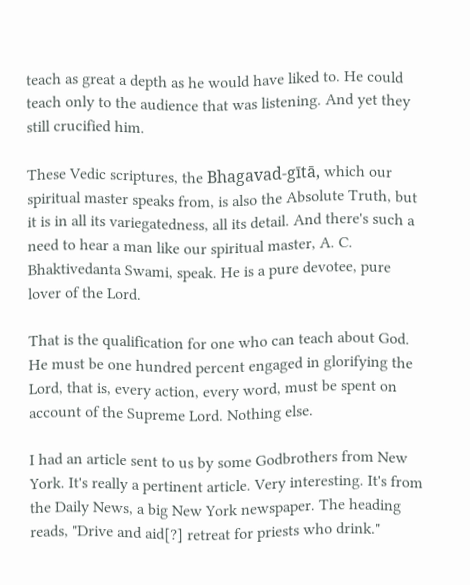teach as great a depth as he would have liked to. He could teach only to the audience that was listening. And yet they still crucified him.

These Vedic scriptures, the Bhagavad-gītā, which our spiritual master speaks from, is also the Absolute Truth, but it is in all its variegatedness, all its detail. And there's such a need to hear a man like our spiritual master, A. C. Bhaktivedanta Swami, speak. He is a pure devotee, pure lover of the Lord.

That is the qualification for one who can teach about God. He must be one hundred percent engaged in glorifying the Lord, that is, every action, every word, must be spent on account of the Supreme Lord. Nothing else.

I had an article sent to us by some Godbrothers from New York. It's really a pertinent article. Very interesting. It's from the Daily News, a big New York newspaper. The heading reads, "Drive and aid[?] retreat for priests who drink."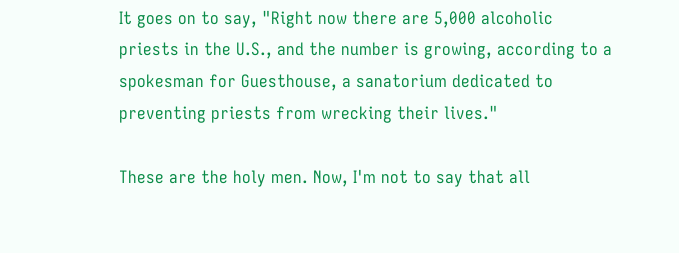It goes on to say, "Right now there are 5,000 alcoholic priests in the U.S., and the number is growing, according to a spokesman for Guesthouse, a sanatorium dedicated to preventing priests from wrecking their lives."

These are the holy men. Now, I'm not to say that all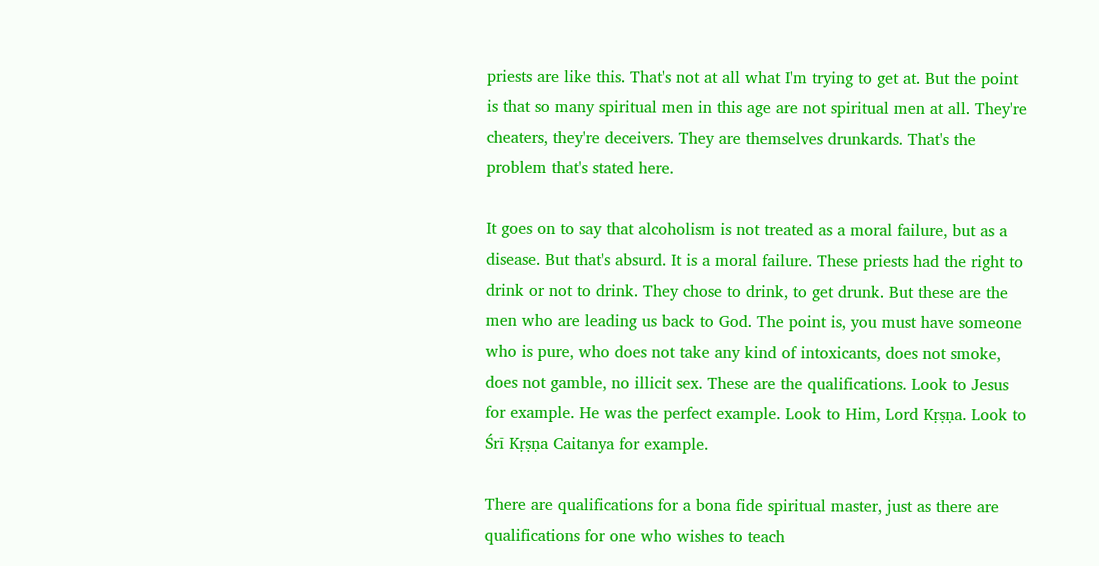priests are like this. That's not at all what I'm trying to get at. But the point is that so many spiritual men in this age are not spiritual men at all. They're cheaters, they're deceivers. They are themselves drunkards. That's the problem that's stated here.

It goes on to say that alcoholism is not treated as a moral failure, but as a disease. But that's absurd. It is a moral failure. These priests had the right to drink or not to drink. They chose to drink, to get drunk. But these are the men who are leading us back to God. The point is, you must have someone who is pure, who does not take any kind of intoxicants, does not smoke, does not gamble, no illicit sex. These are the qualifications. Look to Jesus for example. He was the perfect example. Look to Him, Lord Kṛṣṇa. Look to Śrī Kṛṣṇa Caitanya for example.

There are qualifications for a bona fide spiritual master, just as there are qualifications for one who wishes to teach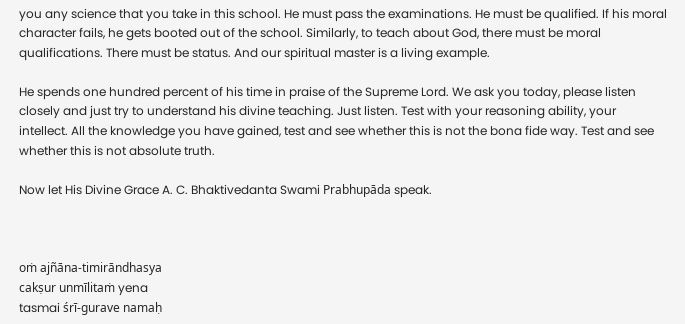you any science that you take in this school. He must pass the examinations. He must be qualified. If his moral character fails, he gets booted out of the school. Similarly, to teach about God, there must be moral qualifications. There must be status. And our spiritual master is a living example.

He spends one hundred percent of his time in praise of the Supreme Lord. We ask you today, please listen closely and just try to understand his divine teaching. Just listen. Test with your reasoning ability, your intellect. All the knowledge you have gained, test and see whether this is not the bona fide way. Test and see whether this is not absolute truth.

Now let His Divine Grace A. C. Bhaktivedanta Swami Prabhupāda speak.



oṁ ajñāna-timirāndhasya
cakṣur unmīlitaṁ yena
tasmai śrī-gurave namaḥ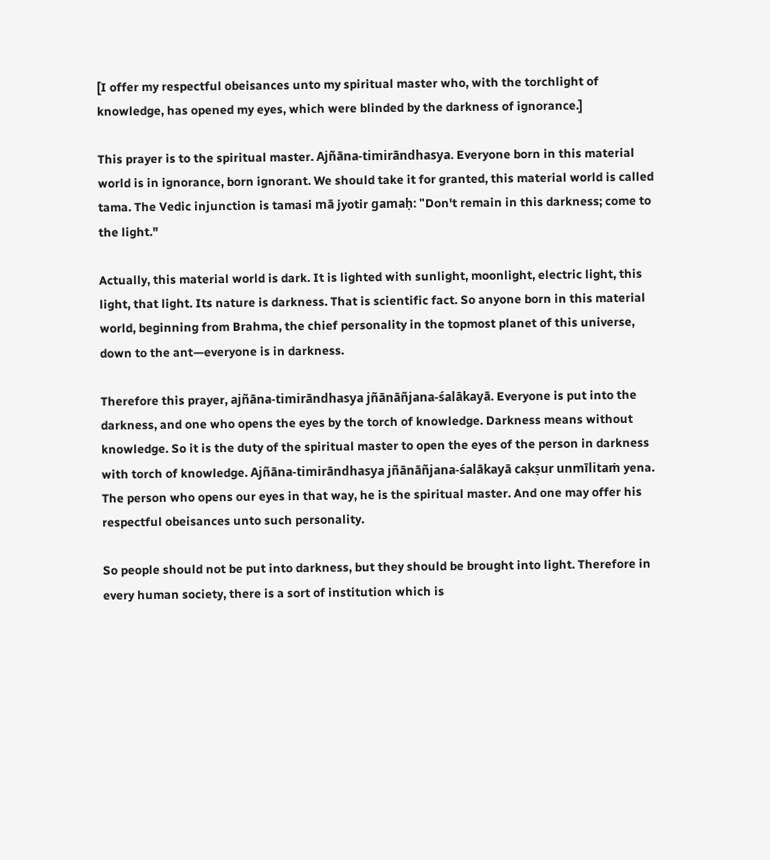[I offer my respectful obeisances unto my spiritual master who, with the torchlight of knowledge, has opened my eyes, which were blinded by the darkness of ignorance.]

This prayer is to the spiritual master. Ajñāna-timirāndhasya. Everyone born in this material world is in ignorance, born ignorant. We should take it for granted, this material world is called tama. The Vedic injunction is tamasi mā jyotir gamaḥ: "Don't remain in this darkness; come to the light."

Actually, this material world is dark. It is lighted with sunlight, moonlight, electric light, this light, that light. Its nature is darkness. That is scientific fact. So anyone born in this material world, beginning from Brahma, the chief personality in the topmost planet of this universe, down to the ant—everyone is in darkness.

Therefore this prayer, ajñāna-timirāndhasya jñānāñjana-śalākayā. Everyone is put into the darkness, and one who opens the eyes by the torch of knowledge. Darkness means without knowledge. So it is the duty of the spiritual master to open the eyes of the person in darkness with torch of knowledge. Ajñāna-timirāndhasya jñānāñjana-śalākayā cakṣur unmīlitaṁ yena. The person who opens our eyes in that way, he is the spiritual master. And one may offer his respectful obeisances unto such personality.

So people should not be put into darkness, but they should be brought into light. Therefore in every human society, there is a sort of institution which is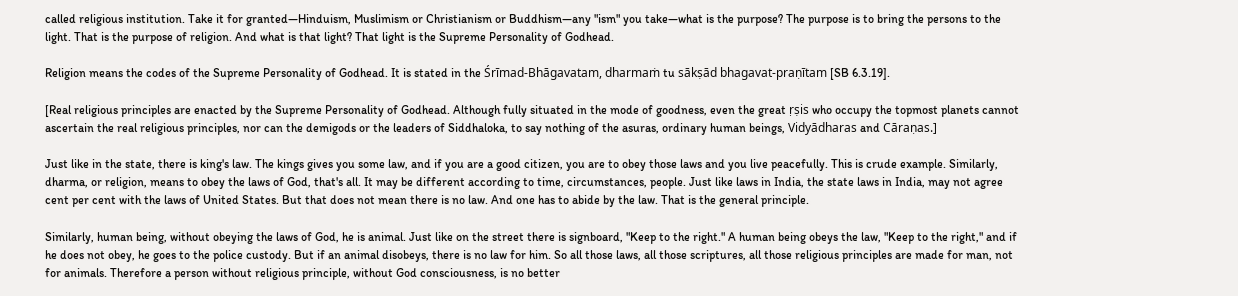called religious institution. Take it for granted—Hinduism, Muslimism or Christianism or Buddhism—any "ism" you take—what is the purpose? The purpose is to bring the persons to the light. That is the purpose of religion. And what is that light? That light is the Supreme Personality of Godhead.

Religion means the codes of the Supreme Personality of Godhead. It is stated in the Śrīmad-Bhāgavatam, dharmaṁ tu sākṣād bhagavat-praṇītam [SB 6.3.19].

[Real religious principles are enacted by the Supreme Personality of Godhead. Although fully situated in the mode of goodness, even the great ṛṣis who occupy the topmost planets cannot ascertain the real religious principles, nor can the demigods or the leaders of Siddhaloka, to say nothing of the asuras, ordinary human beings, Vidyādharas and Cāraṇas.]

Just like in the state, there is king's law. The kings gives you some law, and if you are a good citizen, you are to obey those laws and you live peacefully. This is crude example. Similarly, dharma, or religion, means to obey the laws of God, that's all. It may be different according to time, circumstances, people. Just like laws in India, the state laws in India, may not agree cent per cent with the laws of United States. But that does not mean there is no law. And one has to abide by the law. That is the general principle.

Similarly, human being, without obeying the laws of God, he is animal. Just like on the street there is signboard, "Keep to the right." A human being obeys the law, "Keep to the right," and if he does not obey, he goes to the police custody. But if an animal disobeys, there is no law for him. So all those laws, all those scriptures, all those religious principles are made for man, not for animals. Therefore a person without religious principle, without God consciousness, is no better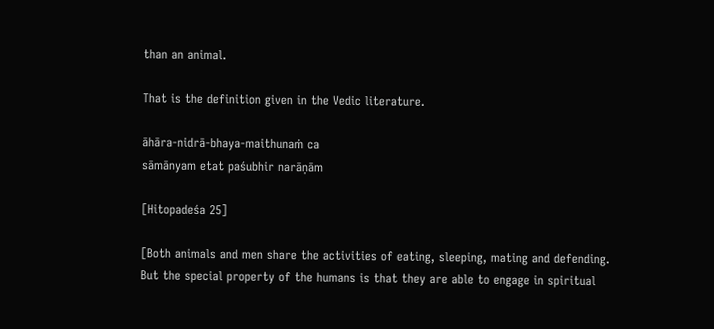than an animal.

That is the definition given in the Vedic literature.

āhāra-nidrā-bhaya-maithunaṁ ca
sāmānyam etat paśubhir narāṇām

[Hitopadeśa 25]

[Both animals and men share the activities of eating, sleeping, mating and defending. But the special property of the humans is that they are able to engage in spiritual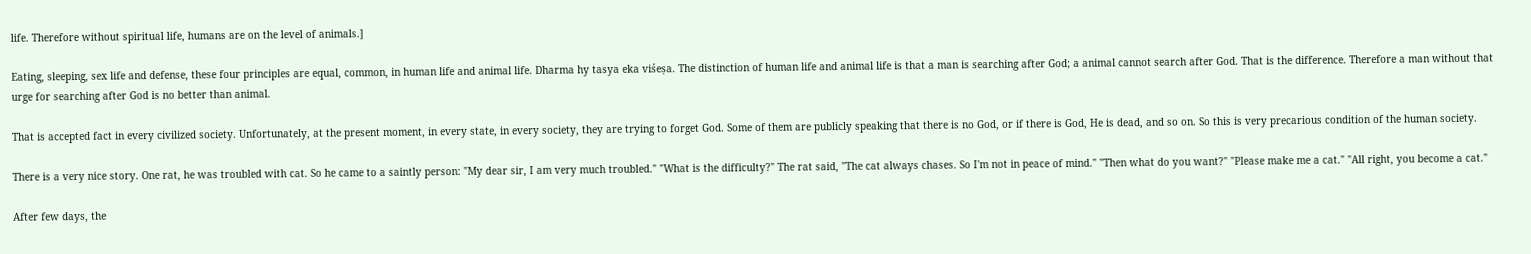life. Therefore without spiritual life, humans are on the level of animals.]

Eating, sleeping, sex life and defense, these four principles are equal, common, in human life and animal life. Dharma hy tasya eka viśeṣa. The distinction of human life and animal life is that a man is searching after God; a animal cannot search after God. That is the difference. Therefore a man without that urge for searching after God is no better than animal.

That is accepted fact in every civilized society. Unfortunately, at the present moment, in every state, in every society, they are trying to forget God. Some of them are publicly speaking that there is no God, or if there is God, He is dead, and so on. So this is very precarious condition of the human society.

There is a very nice story. One rat, he was troubled with cat. So he came to a saintly person: "My dear sir, I am very much troubled." "What is the difficulty?" The rat said, "The cat always chases. So I'm not in peace of mind." "Then what do you want?" "Please make me a cat." "All right, you become a cat."

After few days, the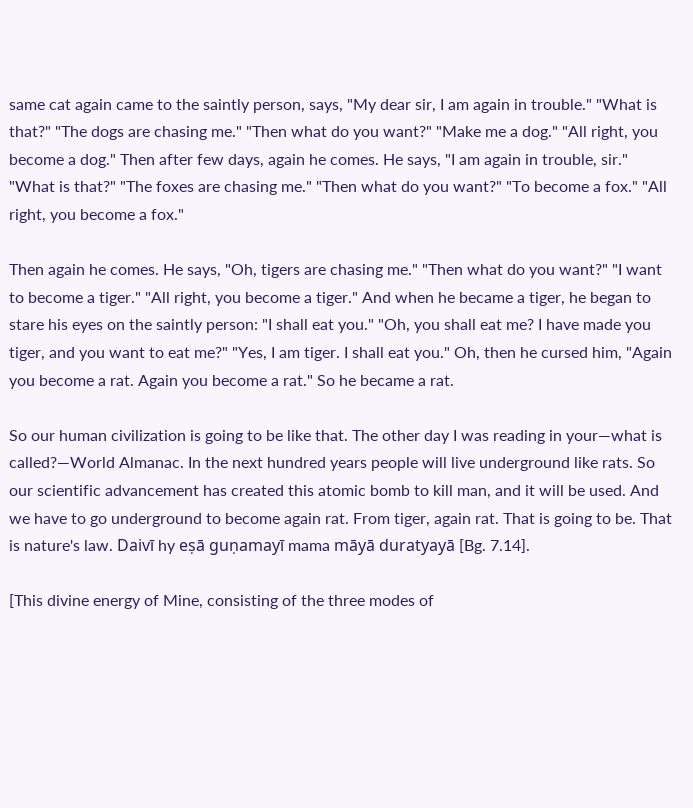same cat again came to the saintly person, says, "My dear sir, I am again in trouble." "What is that?" "The dogs are chasing me." "Then what do you want?" "Make me a dog." "All right, you become a dog." Then after few days, again he comes. He says, "I am again in trouble, sir." "What is that?" "The foxes are chasing me." "Then what do you want?" "To become a fox." "All right, you become a fox."

Then again he comes. He says, "Oh, tigers are chasing me." "Then what do you want?" "I want to become a tiger." "All right, you become a tiger." And when he became a tiger, he began to stare his eyes on the saintly person: "I shall eat you." "Oh, you shall eat me? I have made you tiger, and you want to eat me?" "Yes, I am tiger. I shall eat you." Oh, then he cursed him, "Again you become a rat. Again you become a rat." So he became a rat.

So our human civilization is going to be like that. The other day I was reading in your—what is called?—World Almanac. In the next hundred years people will live underground like rats. So our scientific advancement has created this atomic bomb to kill man, and it will be used. And we have to go underground to become again rat. From tiger, again rat. That is going to be. That is nature's law. Daivī hy eṣā guṇamayī mama māyā duratyayā [Bg. 7.14].

[This divine energy of Mine, consisting of the three modes of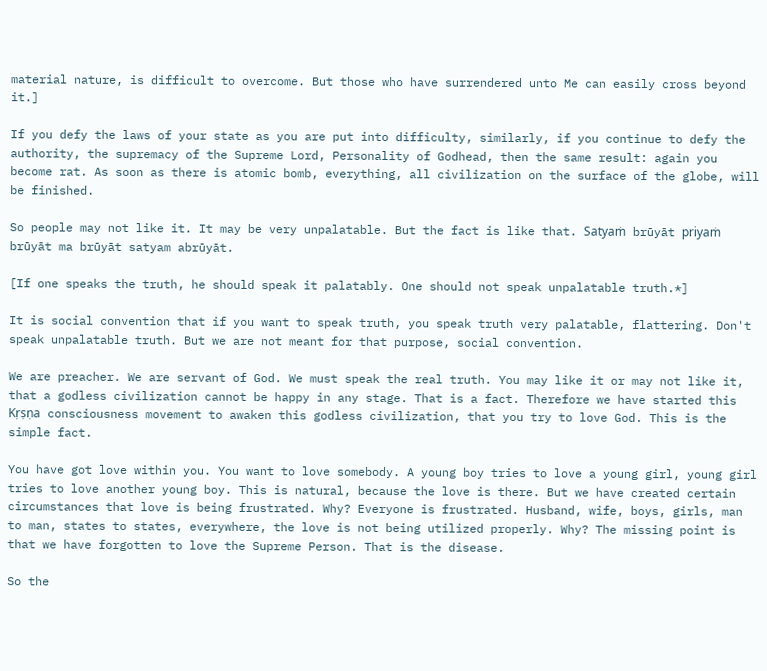material nature, is difficult to overcome. But those who have surrendered unto Me can easily cross beyond it.]

If you defy the laws of your state as you are put into difficulty, similarly, if you continue to defy the authority, the supremacy of the Supreme Lord, Personality of Godhead, then the same result: again you become rat. As soon as there is atomic bomb, everything, all civilization on the surface of the globe, will be finished.

So people may not like it. It may be very unpalatable. But the fact is like that. Satyaṁ brūyāt priyaṁ brūyāt ma brūyāt satyam abrūyāt.

[If one speaks the truth, he should speak it palatably. One should not speak unpalatable truth.*]

It is social convention that if you want to speak truth, you speak truth very palatable, flattering. Don't speak unpalatable truth. But we are not meant for that purpose, social convention.

We are preacher. We are servant of God. We must speak the real truth. You may like it or may not like it, that a godless civilization cannot be happy in any stage. That is a fact. Therefore we have started this Kṛṣṇa consciousness movement to awaken this godless civilization, that you try to love God. This is the simple fact.

You have got love within you. You want to love somebody. A young boy tries to love a young girl, young girl tries to love another young boy. This is natural, because the love is there. But we have created certain circumstances that love is being frustrated. Why? Everyone is frustrated. Husband, wife, boys, girls, man to man, states to states, everywhere, the love is not being utilized properly. Why? The missing point is that we have forgotten to love the Supreme Person. That is the disease.

So the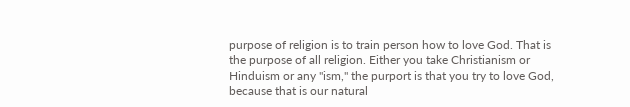purpose of religion is to train person how to love God. That is the purpose of all religion. Either you take Christianism or Hinduism or any "ism," the purport is that you try to love God, because that is our natural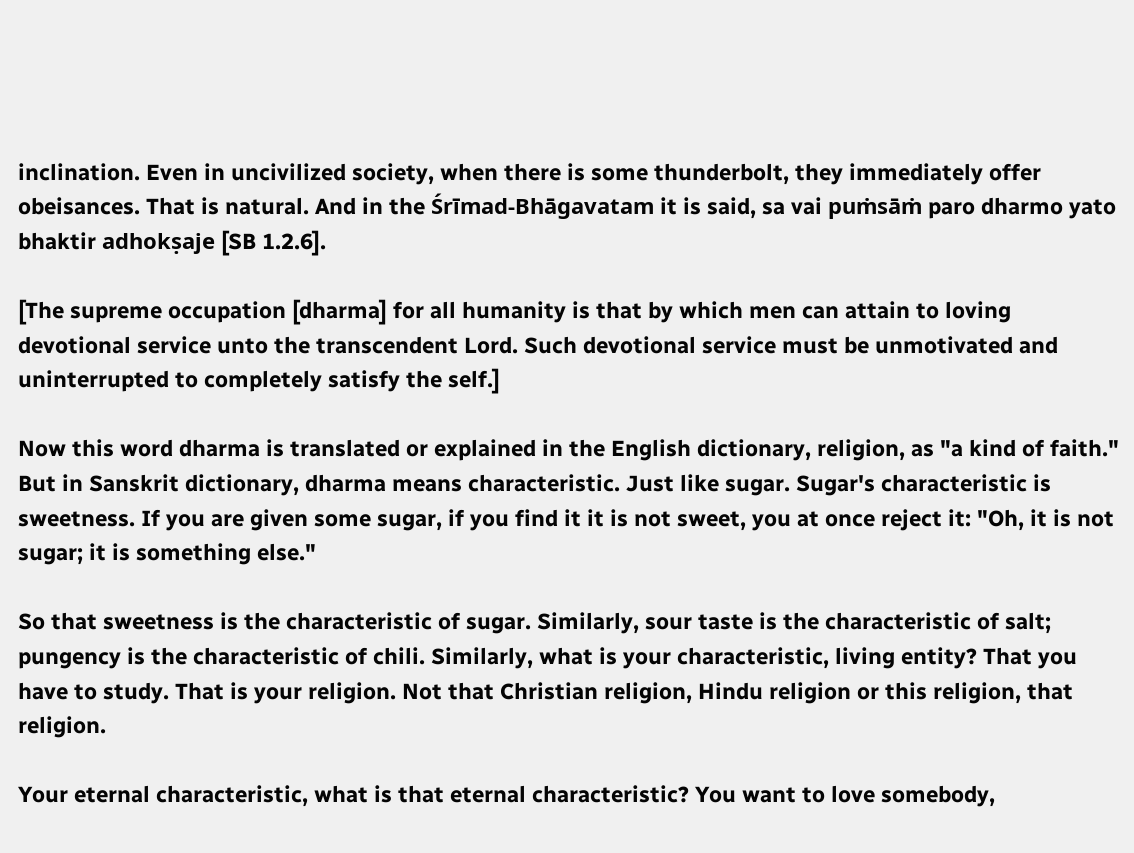inclination. Even in uncivilized society, when there is some thunderbolt, they immediately offer obeisances. That is natural. And in the Śrīmad-Bhāgavatam it is said, sa vai puṁsāṁ paro dharmo yato bhaktir adhokṣaje [SB 1.2.6].

[The supreme occupation [dharma] for all humanity is that by which men can attain to loving devotional service unto the transcendent Lord. Such devotional service must be unmotivated and uninterrupted to completely satisfy the self.]

Now this word dharma is translated or explained in the English dictionary, religion, as "a kind of faith." But in Sanskrit dictionary, dharma means characteristic. Just like sugar. Sugar's characteristic is sweetness. If you are given some sugar, if you find it it is not sweet, you at once reject it: "Oh, it is not sugar; it is something else."

So that sweetness is the characteristic of sugar. Similarly, sour taste is the characteristic of salt; pungency is the characteristic of chili. Similarly, what is your characteristic, living entity? That you have to study. That is your religion. Not that Christian religion, Hindu religion or this religion, that religion.

Your eternal characteristic, what is that eternal characteristic? You want to love somebody,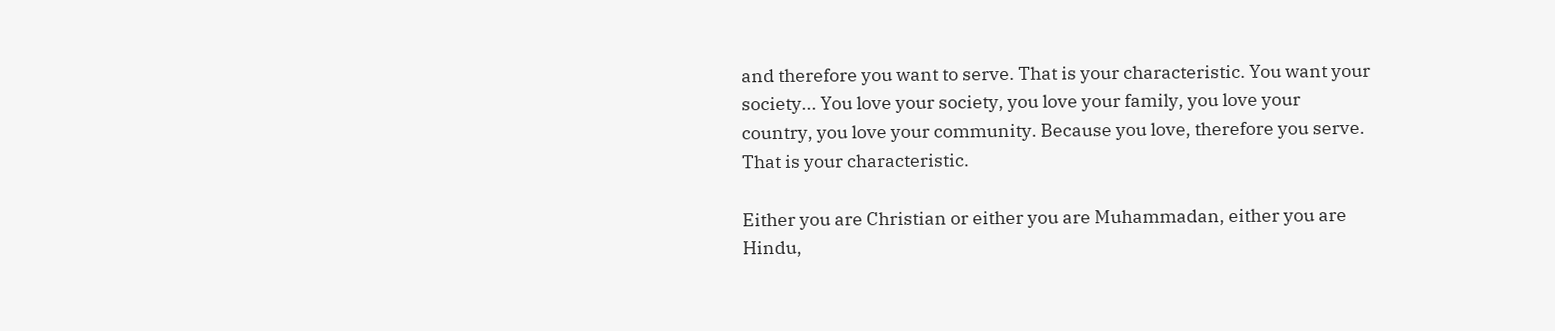and therefore you want to serve. That is your characteristic. You want your society... You love your society, you love your family, you love your country, you love your community. Because you love, therefore you serve. That is your characteristic.

Either you are Christian or either you are Muhammadan, either you are Hindu,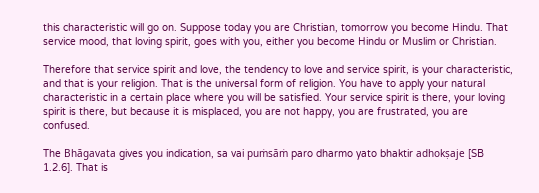this characteristic will go on. Suppose today you are Christian, tomorrow you become Hindu. That service mood, that loving spirit, goes with you, either you become Hindu or Muslim or Christian.

Therefore that service spirit and love, the tendency to love and service spirit, is your characteristic, and that is your religion. That is the universal form of religion. You have to apply your natural characteristic in a certain place where you will be satisfied. Your service spirit is there, your loving spirit is there, but because it is misplaced, you are not happy, you are frustrated, you are confused.

The Bhāgavata gives you indication, sa vai puṁsāṁ paro dharmo yato bhaktir adhokṣaje [SB 1.2.6]. That is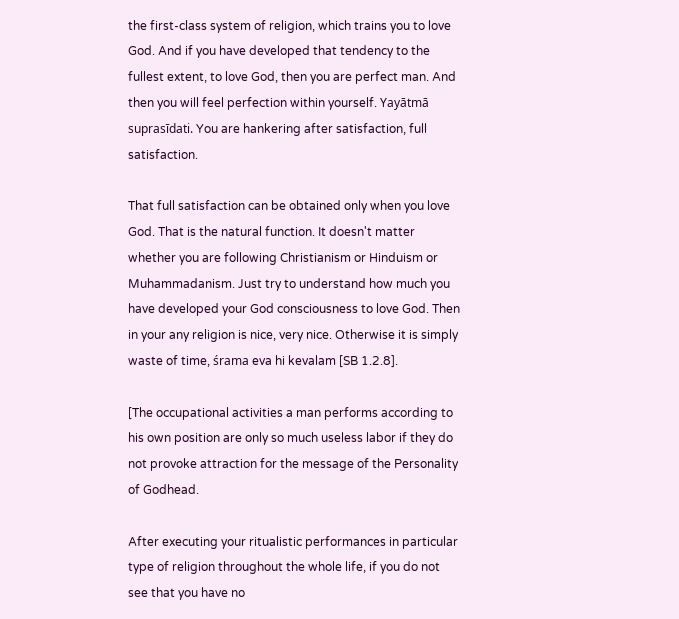the first-class system of religion, which trains you to love God. And if you have developed that tendency to the fullest extent, to love God, then you are perfect man. And then you will feel perfection within yourself. Yayātmā suprasīdati. You are hankering after satisfaction, full satisfaction.

That full satisfaction can be obtained only when you love God. That is the natural function. It doesn't matter whether you are following Christianism or Hinduism or Muhammadanism. Just try to understand how much you have developed your God consciousness to love God. Then in your any religion is nice, very nice. Otherwise it is simply waste of time, śrama eva hi kevalam [SB 1.2.8].

[The occupational activities a man performs according to his own position are only so much useless labor if they do not provoke attraction for the message of the Personality of Godhead.

After executing your ritualistic performances in particular type of religion throughout the whole life, if you do not see that you have no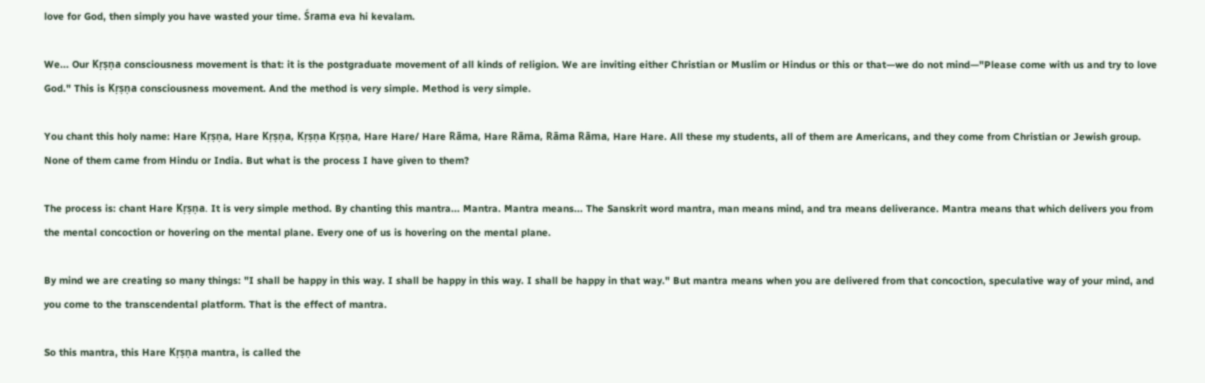love for God, then simply you have wasted your time. Śrama eva hi kevalam.

We... Our Kṛṣṇa consciousness movement is that: it is the postgraduate movement of all kinds of religion. We are inviting either Christian or Muslim or Hindus or this or that—we do not mind—"Please come with us and try to love God." This is Kṛṣṇa consciousness movement. And the method is very simple. Method is very simple.

You chant this holy name: Hare Kṛṣṇa, Hare Kṛṣṇa, Kṛṣṇa Kṛṣṇa, Hare Hare/ Hare Rāma, Hare Rāma, Rāma Rāma, Hare Hare. All these my students, all of them are Americans, and they come from Christian or Jewish group. None of them came from Hindu or India. But what is the process I have given to them?

The process is: chant Hare Kṛṣṇa. It is very simple method. By chanting this mantra... Mantra. Mantra means... The Sanskrit word mantra, man means mind, and tra means deliverance. Mantra means that which delivers you from the mental concoction or hovering on the mental plane. Every one of us is hovering on the mental plane.

By mind we are creating so many things: "I shall be happy in this way. I shall be happy in this way. I shall be happy in that way." But mantra means when you are delivered from that concoction, speculative way of your mind, and you come to the transcendental platform. That is the effect of mantra.

So this mantra, this Hare Kṛṣṇa mantra, is called the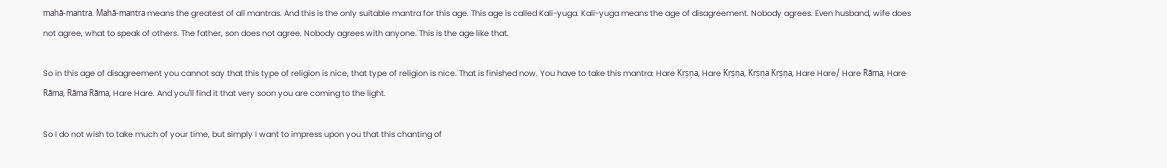mahā-mantra. Mahā-mantra means the greatest of all mantras. And this is the only suitable mantra for this age. This age is called Kali-yuga. Kali-yuga means the age of disagreement. Nobody agrees. Even husband, wife does not agree, what to speak of others. The father, son does not agree. Nobody agrees with anyone. This is the age like that.

So in this age of disagreement you cannot say that this type of religion is nice, that type of religion is nice. That is finished now. You have to take this mantra: Hare Kṛṣṇa, Hare Kṛṣṇa, Kṛṣṇa Kṛṣṇa, Hare Hare/ Hare Rāma, Hare Rāma, Rāma Rāma, Hare Hare. And you'll find it that very soon you are coming to the light.

So I do not wish to take much of your time, but simply I want to impress upon you that this chanting of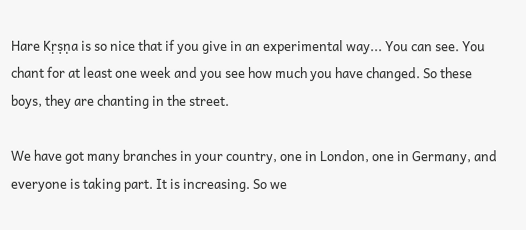Hare Kṛṣṇa is so nice that if you give in an experimental way... You can see. You chant for at least one week and you see how much you have changed. So these boys, they are chanting in the street.

We have got many branches in your country, one in London, one in Germany, and everyone is taking part. It is increasing. So we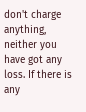don't charge anything, neither you have got any loss. If there is any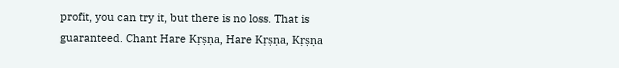profit, you can try it, but there is no loss. That is guaranteed. Chant Hare Kṛṣṇa, Hare Kṛṣṇa, Kṛṣṇa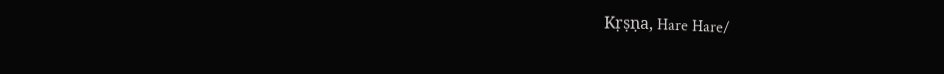Kṛṣṇa, Hare Hare/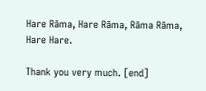Hare Rāma, Hare Rāma, Rāma Rāma, Hare Hare.

Thank you very much. [end]